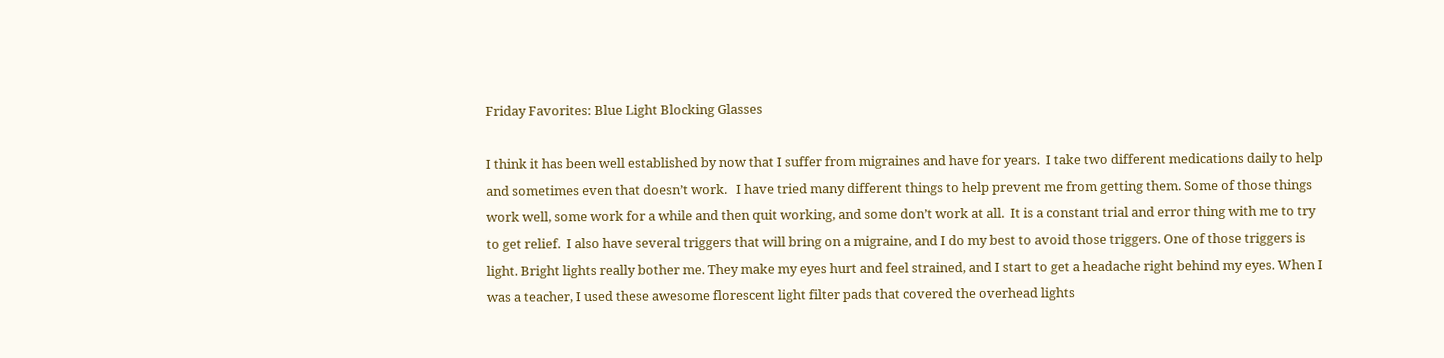Friday Favorites: Blue Light Blocking Glasses

I think it has been well established by now that I suffer from migraines and have for years.  I take two different medications daily to help and sometimes even that doesn’t work.   I have tried many different things to help prevent me from getting them. Some of those things work well, some work for a while and then quit working, and some don’t work at all.  It is a constant trial and error thing with me to try to get relief.  I also have several triggers that will bring on a migraine, and I do my best to avoid those triggers. One of those triggers is light. Bright lights really bother me. They make my eyes hurt and feel strained, and I start to get a headache right behind my eyes. When I was a teacher, I used these awesome florescent light filter pads that covered the overhead lights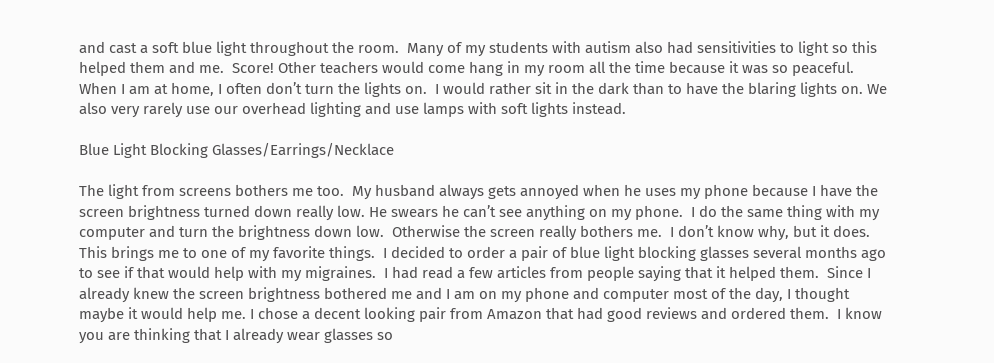and cast a soft blue light throughout the room.  Many of my students with autism also had sensitivities to light so this helped them and me.  Score! Other teachers would come hang in my room all the time because it was so peaceful. When I am at home, I often don’t turn the lights on.  I would rather sit in the dark than to have the blaring lights on. We also very rarely use our overhead lighting and use lamps with soft lights instead.

Blue Light Blocking Glasses/Earrings/Necklace

The light from screens bothers me too.  My husband always gets annoyed when he uses my phone because I have the screen brightness turned down really low. He swears he can’t see anything on my phone.  I do the same thing with my computer and turn the brightness down low.  Otherwise the screen really bothers me.  I don’t know why, but it does.  This brings me to one of my favorite things.  I decided to order a pair of blue light blocking glasses several months ago to see if that would help with my migraines.  I had read a few articles from people saying that it helped them.  Since I already knew the screen brightness bothered me and I am on my phone and computer most of the day, I thought maybe it would help me. I chose a decent looking pair from Amazon that had good reviews and ordered them.  I know you are thinking that I already wear glasses so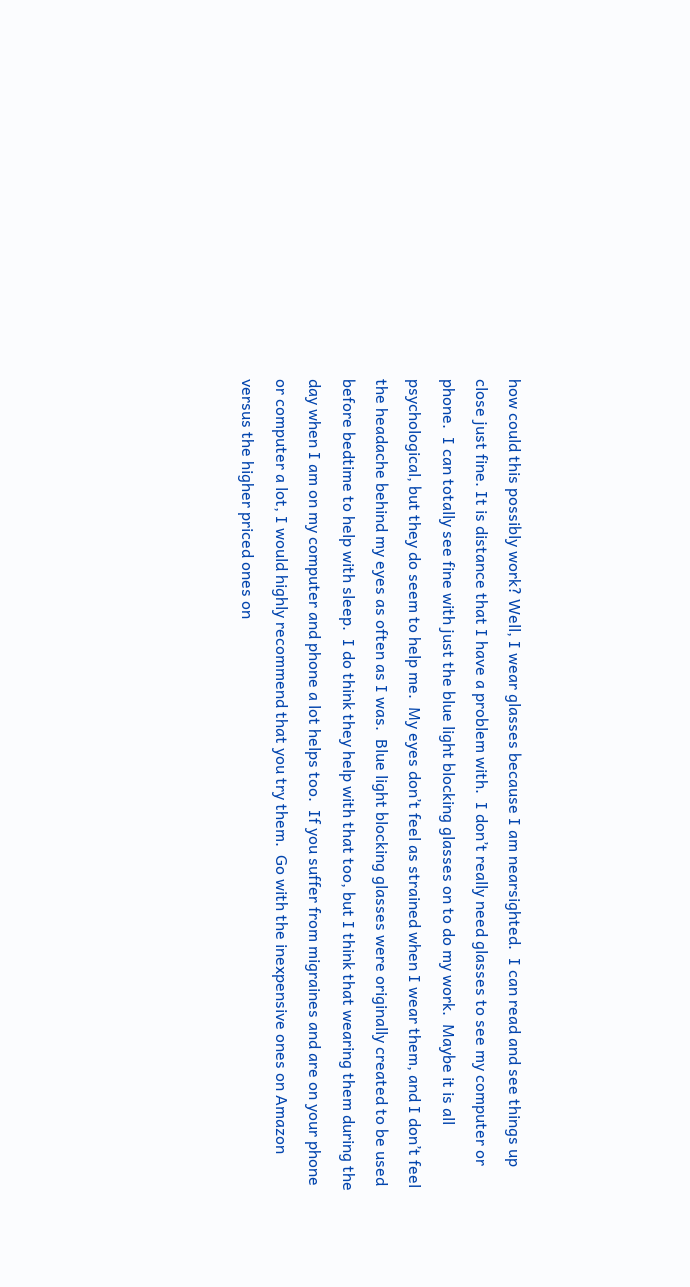how could this possibly work? Well, I wear glasses because I am nearsighted.  I can read and see things up close just fine. It is distance that I have a problem with.  I don’t really need glasses to see my computer or phone.  I can totally see fine with just the blue light blocking glasses on to do my work.  Maybe it is all psychological, but they do seem to help me.  My eyes don’t feel as strained when I wear them, and I don’t feel the headache behind my eyes as often as I was.  Blue light blocking glasses were originally created to be used before bedtime to help with sleep.  I do think they help with that too, but I think that wearing them during the day when I am on my computer and phone a lot helps too.  If you suffer from migraines and are on your phone or computer a lot, I would highly recommend that you try them.  Go with the inexpensive ones on Amazon versus the higher priced ones on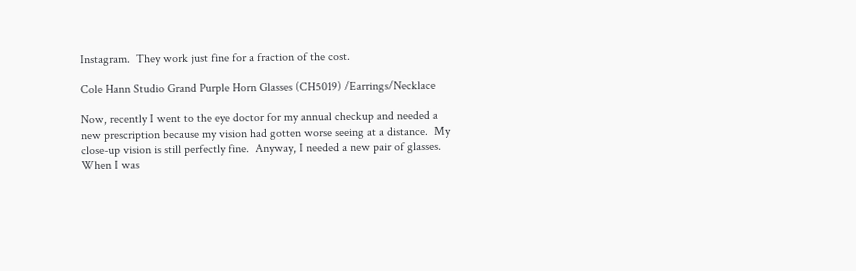Instagram.  They work just fine for a fraction of the cost.

Cole Hann Studio Grand Purple Horn Glasses (CH5019) /Earrings/Necklace

Now, recently I went to the eye doctor for my annual checkup and needed a new prescription because my vision had gotten worse seeing at a distance.  My close-up vision is still perfectly fine.  Anyway, I needed a new pair of glasses.  When I was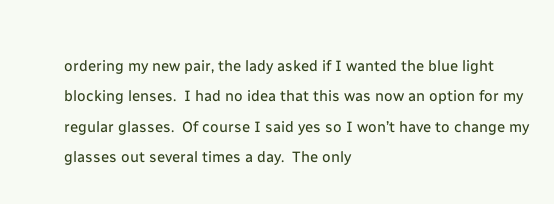ordering my new pair, the lady asked if I wanted the blue light blocking lenses.  I had no idea that this was now an option for my regular glasses.  Of course I said yes so I won’t have to change my glasses out several times a day.  The only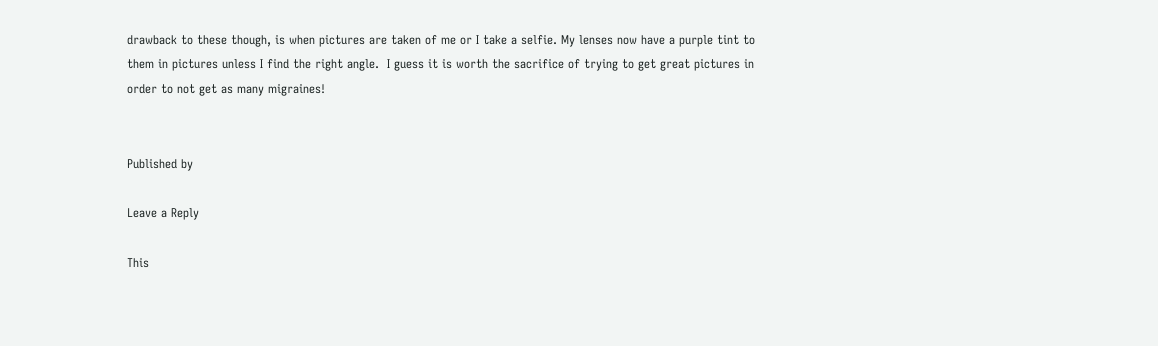drawback to these though, is when pictures are taken of me or I take a selfie. My lenses now have a purple tint to them in pictures unless I find the right angle.  I guess it is worth the sacrifice of trying to get great pictures in order to not get as many migraines!


Published by

Leave a Reply

This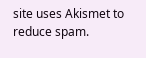site uses Akismet to reduce spam.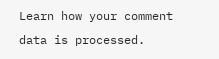Learn how your comment data is processed.